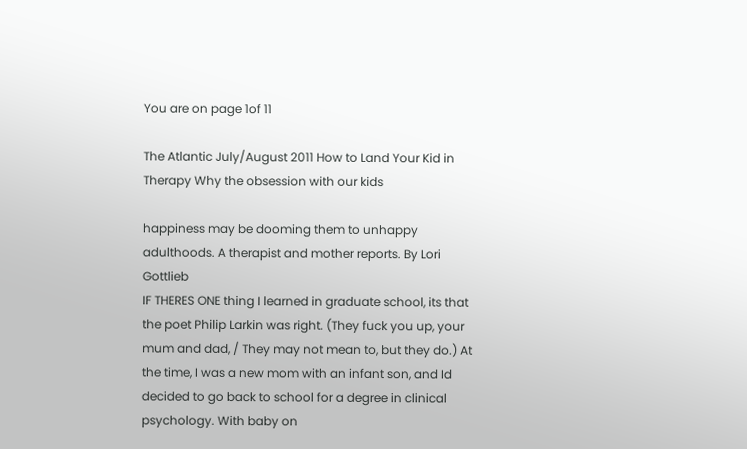You are on page 1of 11

The Atlantic July/August 2011 How to Land Your Kid in Therapy Why the obsession with our kids

happiness may be dooming them to unhappy adulthoods. A therapist and mother reports. By Lori Gottlieb
IF THERES ONE thing I learned in graduate school, its that the poet Philip Larkin was right. (They fuck you up, your mum and dad, / They may not mean to, but they do.) At the time, I was a new mom with an infant son, and Id decided to go back to school for a degree in clinical psychology. With baby on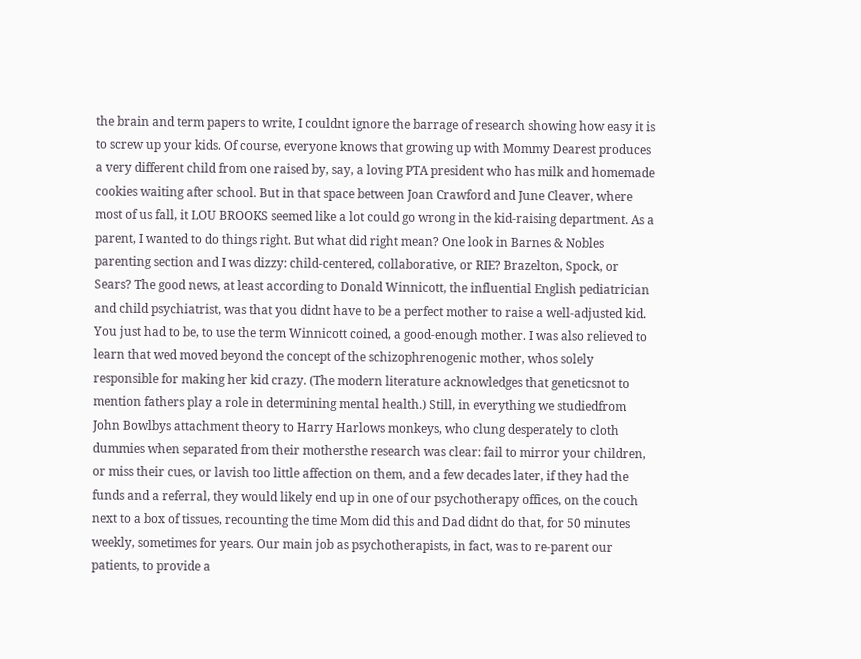the brain and term papers to write, I couldnt ignore the barrage of research showing how easy it is to screw up your kids. Of course, everyone knows that growing up with Mommy Dearest produces a very different child from one raised by, say, a loving PTA president who has milk and homemade cookies waiting after school. But in that space between Joan Crawford and June Cleaver, where most of us fall, it LOU BROOKS seemed like a lot could go wrong in the kid-raising department. As a parent, I wanted to do things right. But what did right mean? One look in Barnes & Nobles parenting section and I was dizzy: child-centered, collaborative, or RIE? Brazelton, Spock, or Sears? The good news, at least according to Donald Winnicott, the influential English pediatrician and child psychiatrist, was that you didnt have to be a perfect mother to raise a well-adjusted kid. You just had to be, to use the term Winnicott coined, a good-enough mother. I was also relieved to learn that wed moved beyond the concept of the schizophrenogenic mother, whos solely responsible for making her kid crazy. (The modern literature acknowledges that geneticsnot to mention fathers play a role in determining mental health.) Still, in everything we studiedfrom John Bowlbys attachment theory to Harry Harlows monkeys, who clung desperately to cloth dummies when separated from their mothersthe research was clear: fail to mirror your children, or miss their cues, or lavish too little affection on them, and a few decades later, if they had the funds and a referral, they would likely end up in one of our psychotherapy offices, on the couch next to a box of tissues, recounting the time Mom did this and Dad didnt do that, for 50 minutes weekly, sometimes for years. Our main job as psychotherapists, in fact, was to re-parent our patients, to provide a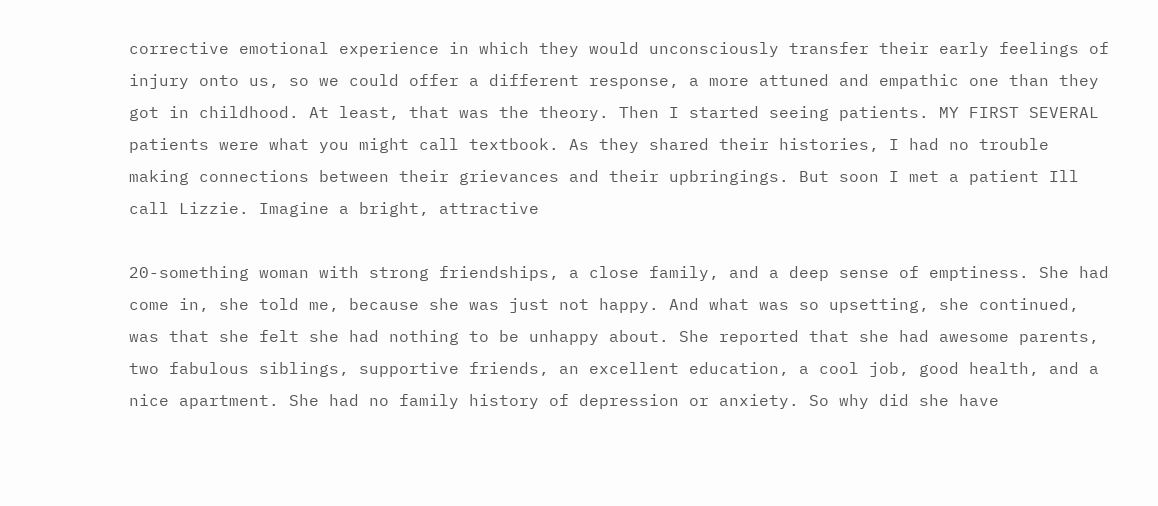corrective emotional experience in which they would unconsciously transfer their early feelings of injury onto us, so we could offer a different response, a more attuned and empathic one than they got in childhood. At least, that was the theory. Then I started seeing patients. MY FIRST SEVERAL patients were what you might call textbook. As they shared their histories, I had no trouble making connections between their grievances and their upbringings. But soon I met a patient Ill call Lizzie. Imagine a bright, attractive

20-something woman with strong friendships, a close family, and a deep sense of emptiness. She had come in, she told me, because she was just not happy. And what was so upsetting, she continued, was that she felt she had nothing to be unhappy about. She reported that she had awesome parents, two fabulous siblings, supportive friends, an excellent education, a cool job, good health, and a nice apartment. She had no family history of depression or anxiety. So why did she have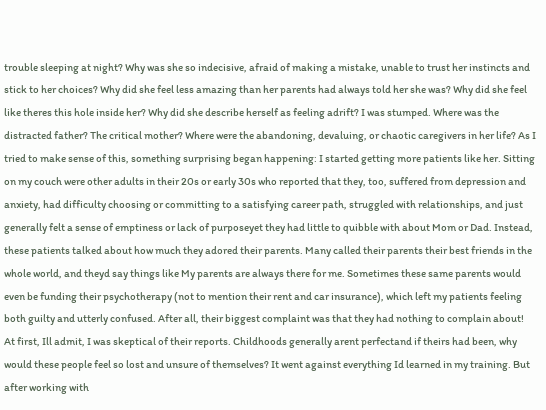trouble sleeping at night? Why was she so indecisive, afraid of making a mistake, unable to trust her instincts and stick to her choices? Why did she feel less amazing than her parents had always told her she was? Why did she feel like theres this hole inside her? Why did she describe herself as feeling adrift? I was stumped. Where was the distracted father? The critical mother? Where were the abandoning, devaluing, or chaotic caregivers in her life? As I tried to make sense of this, something surprising began happening: I started getting more patients like her. Sitting on my couch were other adults in their 20s or early 30s who reported that they, too, suffered from depression and anxiety, had difficulty choosing or committing to a satisfying career path, struggled with relationships, and just generally felt a sense of emptiness or lack of purposeyet they had little to quibble with about Mom or Dad. Instead, these patients talked about how much they adored their parents. Many called their parents their best friends in the whole world, and theyd say things like My parents are always there for me. Sometimes these same parents would even be funding their psychotherapy (not to mention their rent and car insurance), which left my patients feeling both guilty and utterly confused. After all, their biggest complaint was that they had nothing to complain about! At first, Ill admit, I was skeptical of their reports. Childhoods generally arent perfectand if theirs had been, why would these people feel so lost and unsure of themselves? It went against everything Id learned in my training. But after working with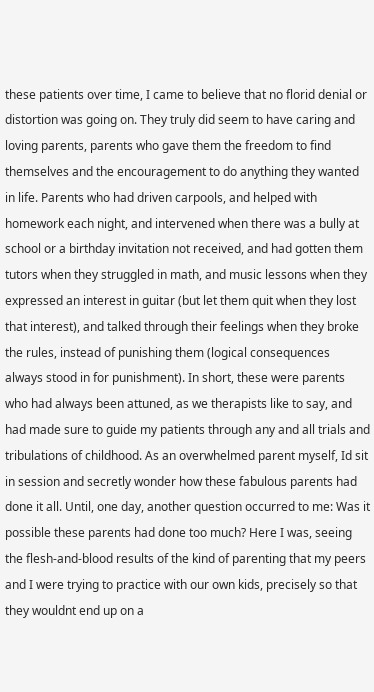these patients over time, I came to believe that no florid denial or distortion was going on. They truly did seem to have caring and loving parents, parents who gave them the freedom to find themselves and the encouragement to do anything they wanted in life. Parents who had driven carpools, and helped with homework each night, and intervened when there was a bully at school or a birthday invitation not received, and had gotten them tutors when they struggled in math, and music lessons when they expressed an interest in guitar (but let them quit when they lost that interest), and talked through their feelings when they broke the rules, instead of punishing them (logical consequences always stood in for punishment). In short, these were parents who had always been attuned, as we therapists like to say, and had made sure to guide my patients through any and all trials and tribulations of childhood. As an overwhelmed parent myself, Id sit in session and secretly wonder how these fabulous parents had done it all. Until, one day, another question occurred to me: Was it possible these parents had done too much? Here I was, seeing the flesh-and-blood results of the kind of parenting that my peers and I were trying to practice with our own kids, precisely so that they wouldnt end up on a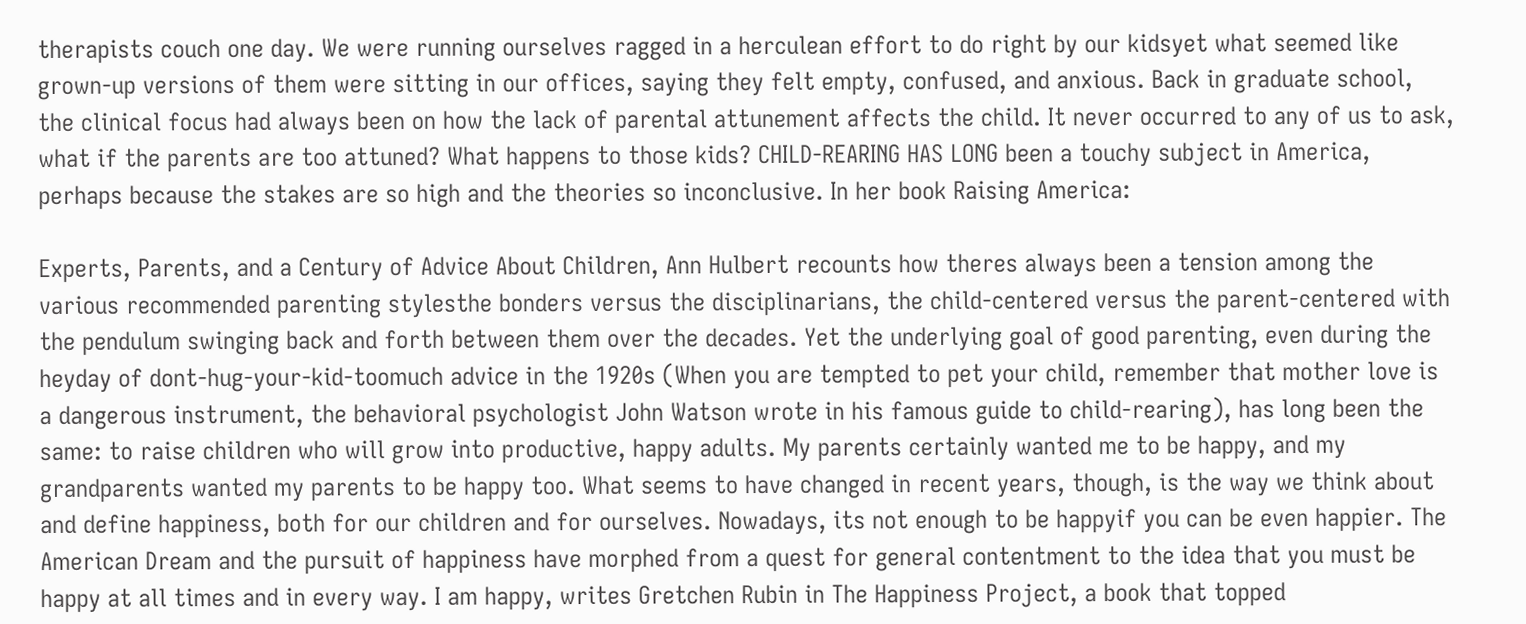therapists couch one day. We were running ourselves ragged in a herculean effort to do right by our kidsyet what seemed like grown-up versions of them were sitting in our offices, saying they felt empty, confused, and anxious. Back in graduate school, the clinical focus had always been on how the lack of parental attunement affects the child. It never occurred to any of us to ask, what if the parents are too attuned? What happens to those kids? CHILD-REARING HAS LONG been a touchy subject in America, perhaps because the stakes are so high and the theories so inconclusive. In her book Raising America:

Experts, Parents, and a Century of Advice About Children, Ann Hulbert recounts how theres always been a tension among the various recommended parenting stylesthe bonders versus the disciplinarians, the child-centered versus the parent-centered with the pendulum swinging back and forth between them over the decades. Yet the underlying goal of good parenting, even during the heyday of dont-hug-your-kid-toomuch advice in the 1920s (When you are tempted to pet your child, remember that mother love is a dangerous instrument, the behavioral psychologist John Watson wrote in his famous guide to child-rearing), has long been the same: to raise children who will grow into productive, happy adults. My parents certainly wanted me to be happy, and my grandparents wanted my parents to be happy too. What seems to have changed in recent years, though, is the way we think about and define happiness, both for our children and for ourselves. Nowadays, its not enough to be happyif you can be even happier. The American Dream and the pursuit of happiness have morphed from a quest for general contentment to the idea that you must be happy at all times and in every way. I am happy, writes Gretchen Rubin in The Happiness Project, a book that topped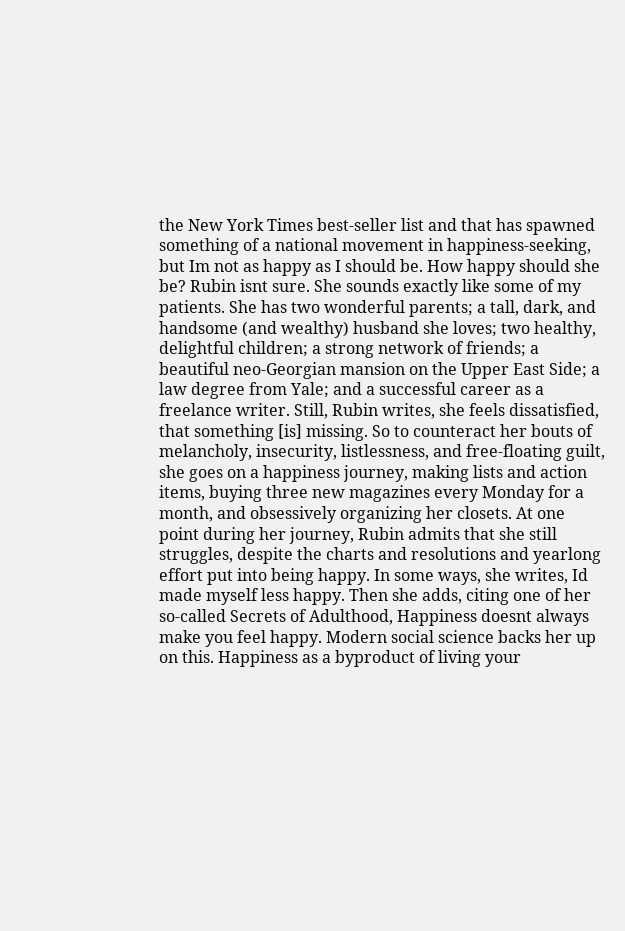the New York Times best-seller list and that has spawned something of a national movement in happiness-seeking, but Im not as happy as I should be. How happy should she be? Rubin isnt sure. She sounds exactly like some of my patients. She has two wonderful parents; a tall, dark, and handsome (and wealthy) husband she loves; two healthy, delightful children; a strong network of friends; a beautiful neo-Georgian mansion on the Upper East Side; a law degree from Yale; and a successful career as a freelance writer. Still, Rubin writes, she feels dissatisfied, that something [is] missing. So to counteract her bouts of melancholy, insecurity, listlessness, and free-floating guilt, she goes on a happiness journey, making lists and action items, buying three new magazines every Monday for a month, and obsessively organizing her closets. At one point during her journey, Rubin admits that she still struggles, despite the charts and resolutions and yearlong effort put into being happy. In some ways, she writes, Id made myself less happy. Then she adds, citing one of her so-called Secrets of Adulthood, Happiness doesnt always make you feel happy. Modern social science backs her up on this. Happiness as a byproduct of living your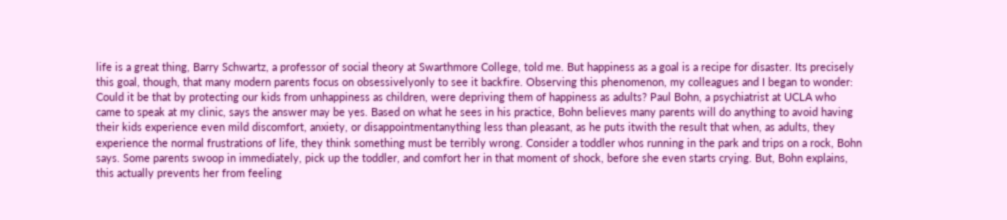life is a great thing, Barry Schwartz, a professor of social theory at Swarthmore College, told me. But happiness as a goal is a recipe for disaster. Its precisely this goal, though, that many modern parents focus on obsessivelyonly to see it backfire. Observing this phenomenon, my colleagues and I began to wonder: Could it be that by protecting our kids from unhappiness as children, were depriving them of happiness as adults? Paul Bohn, a psychiatrist at UCLA who came to speak at my clinic, says the answer may be yes. Based on what he sees in his practice, Bohn believes many parents will do anything to avoid having their kids experience even mild discomfort, anxiety, or disappointmentanything less than pleasant, as he puts itwith the result that when, as adults, they experience the normal frustrations of life, they think something must be terribly wrong. Consider a toddler whos running in the park and trips on a rock, Bohn says. Some parents swoop in immediately, pick up the toddler, and comfort her in that moment of shock, before she even starts crying. But, Bohn explains, this actually prevents her from feeling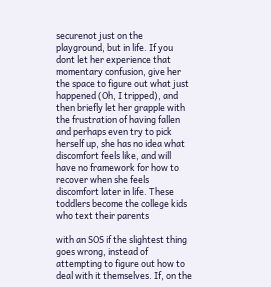securenot just on the playground, but in life. If you dont let her experience that momentary confusion, give her the space to figure out what just happened (Oh, I tripped), and then briefly let her grapple with the frustration of having fallen and perhaps even try to pick herself up, she has no idea what discomfort feels like, and will have no framework for how to recover when she feels discomfort later in life. These toddlers become the college kids who text their parents

with an SOS if the slightest thing goes wrong, instead of attempting to figure out how to deal with it themselves. If, on the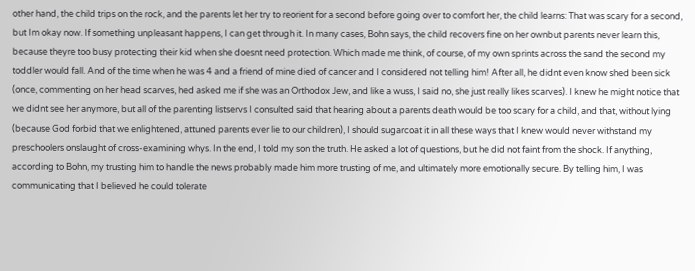other hand, the child trips on the rock, and the parents let her try to reorient for a second before going over to comfort her, the child learns: That was scary for a second, but Im okay now. If something unpleasant happens, I can get through it. In many cases, Bohn says, the child recovers fine on her ownbut parents never learn this, because theyre too busy protecting their kid when she doesnt need protection. Which made me think, of course, of my own sprints across the sand the second my toddler would fall. And of the time when he was 4 and a friend of mine died of cancer and I considered not telling him! After all, he didnt even know shed been sick (once, commenting on her head scarves, hed asked me if she was an Orthodox Jew, and like a wuss, I said no, she just really likes scarves). I knew he might notice that we didnt see her anymore, but all of the parenting listservs I consulted said that hearing about a parents death would be too scary for a child, and that, without lying (because God forbid that we enlightened, attuned parents ever lie to our children), I should sugarcoat it in all these ways that I knew would never withstand my preschoolers onslaught of cross-examining whys. In the end, I told my son the truth. He asked a lot of questions, but he did not faint from the shock. If anything, according to Bohn, my trusting him to handle the news probably made him more trusting of me, and ultimately more emotionally secure. By telling him, I was communicating that I believed he could tolerate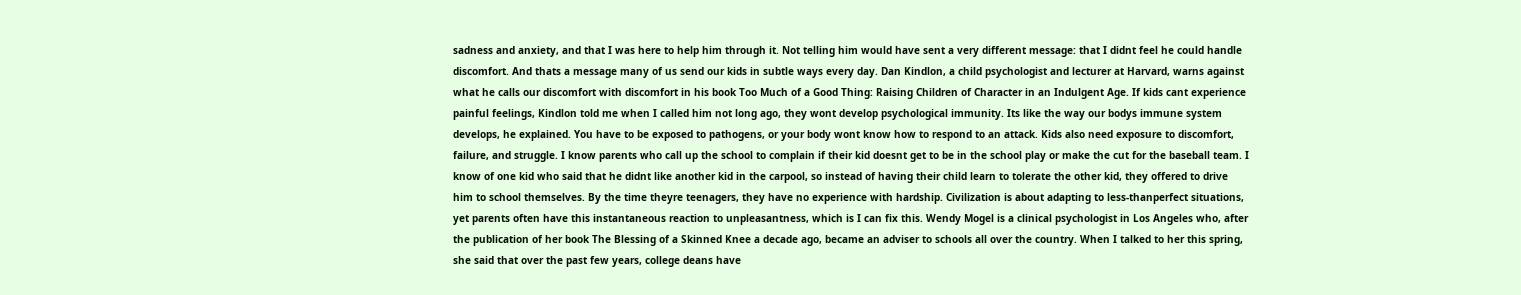sadness and anxiety, and that I was here to help him through it. Not telling him would have sent a very different message: that I didnt feel he could handle discomfort. And thats a message many of us send our kids in subtle ways every day. Dan Kindlon, a child psychologist and lecturer at Harvard, warns against what he calls our discomfort with discomfort in his book Too Much of a Good Thing: Raising Children of Character in an Indulgent Age. If kids cant experience painful feelings, Kindlon told me when I called him not long ago, they wont develop psychological immunity. Its like the way our bodys immune system develops, he explained. You have to be exposed to pathogens, or your body wont know how to respond to an attack. Kids also need exposure to discomfort, failure, and struggle. I know parents who call up the school to complain if their kid doesnt get to be in the school play or make the cut for the baseball team. I know of one kid who said that he didnt like another kid in the carpool, so instead of having their child learn to tolerate the other kid, they offered to drive him to school themselves. By the time theyre teenagers, they have no experience with hardship. Civilization is about adapting to less-thanperfect situations, yet parents often have this instantaneous reaction to unpleasantness, which is I can fix this. Wendy Mogel is a clinical psychologist in Los Angeles who, after the publication of her book The Blessing of a Skinned Knee a decade ago, became an adviser to schools all over the country. When I talked to her this spring, she said that over the past few years, college deans have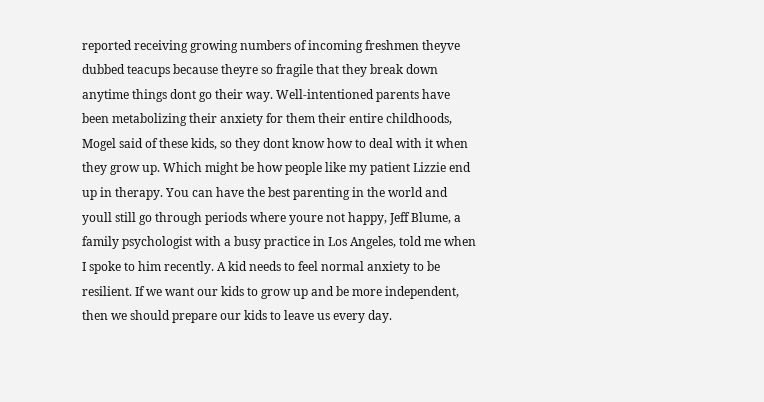reported receiving growing numbers of incoming freshmen theyve dubbed teacups because theyre so fragile that they break down anytime things dont go their way. Well-intentioned parents have been metabolizing their anxiety for them their entire childhoods, Mogel said of these kids, so they dont know how to deal with it when they grow up. Which might be how people like my patient Lizzie end up in therapy. You can have the best parenting in the world and youll still go through periods where youre not happy, Jeff Blume, a family psychologist with a busy practice in Los Angeles, told me when I spoke to him recently. A kid needs to feel normal anxiety to be resilient. If we want our kids to grow up and be more independent, then we should prepare our kids to leave us every day.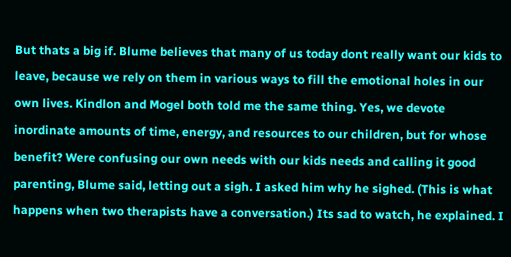But thats a big if. Blume believes that many of us today dont really want our kids to leave, because we rely on them in various ways to fill the emotional holes in our own lives. Kindlon and Mogel both told me the same thing. Yes, we devote inordinate amounts of time, energy, and resources to our children, but for whose benefit? Were confusing our own needs with our kids needs and calling it good parenting, Blume said, letting out a sigh. I asked him why he sighed. (This is what happens when two therapists have a conversation.) Its sad to watch, he explained. I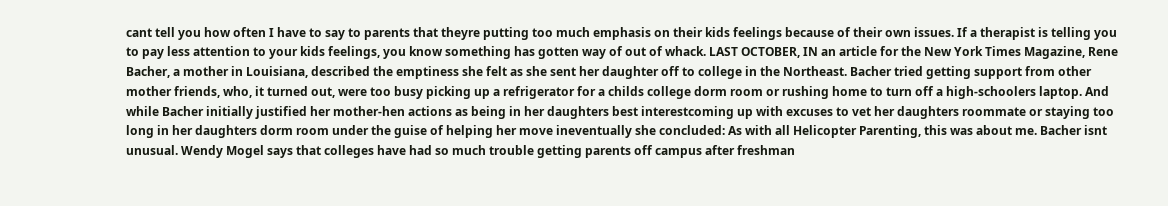cant tell you how often I have to say to parents that theyre putting too much emphasis on their kids feelings because of their own issues. If a therapist is telling you to pay less attention to your kids feelings, you know something has gotten way of out of whack. LAST OCTOBER, IN an article for the New York Times Magazine, Rene Bacher, a mother in Louisiana, described the emptiness she felt as she sent her daughter off to college in the Northeast. Bacher tried getting support from other mother friends, who, it turned out, were too busy picking up a refrigerator for a childs college dorm room or rushing home to turn off a high-schoolers laptop. And while Bacher initially justified her mother-hen actions as being in her daughters best interestcoming up with excuses to vet her daughters roommate or staying too long in her daughters dorm room under the guise of helping her move ineventually she concluded: As with all Helicopter Parenting, this was about me. Bacher isnt unusual. Wendy Mogel says that colleges have had so much trouble getting parents off campus after freshman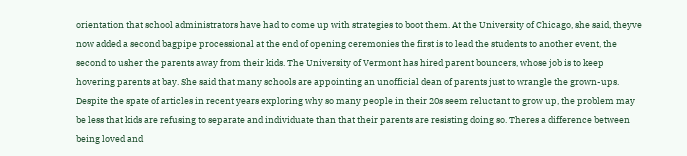orientation that school administrators have had to come up with strategies to boot them. At the University of Chicago, she said, theyve now added a second bagpipe processional at the end of opening ceremonies the first is to lead the students to another event, the second to usher the parents away from their kids. The University of Vermont has hired parent bouncers, whose job is to keep hovering parents at bay. She said that many schools are appointing an unofficial dean of parents just to wrangle the grown-ups. Despite the spate of articles in recent years exploring why so many people in their 20s seem reluctant to grow up, the problem may be less that kids are refusing to separate and individuate than that their parents are resisting doing so. Theres a difference between being loved and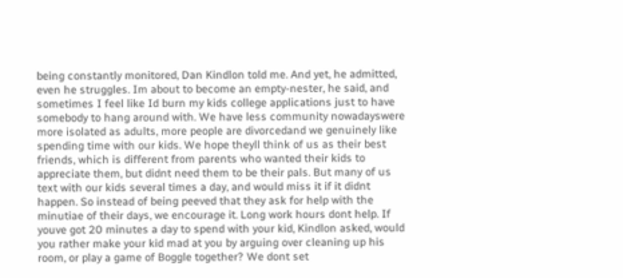being constantly monitored, Dan Kindlon told me. And yet, he admitted, even he struggles. Im about to become an empty-nester, he said, and sometimes I feel like Id burn my kids college applications just to have somebody to hang around with. We have less community nowadayswere more isolated as adults, more people are divorcedand we genuinely like spending time with our kids. We hope theyll think of us as their best friends, which is different from parents who wanted their kids to appreciate them, but didnt need them to be their pals. But many of us text with our kids several times a day, and would miss it if it didnt happen. So instead of being peeved that they ask for help with the minutiae of their days, we encourage it. Long work hours dont help. If youve got 20 minutes a day to spend with your kid, Kindlon asked, would you rather make your kid mad at you by arguing over cleaning up his room, or play a game of Boggle together? We dont set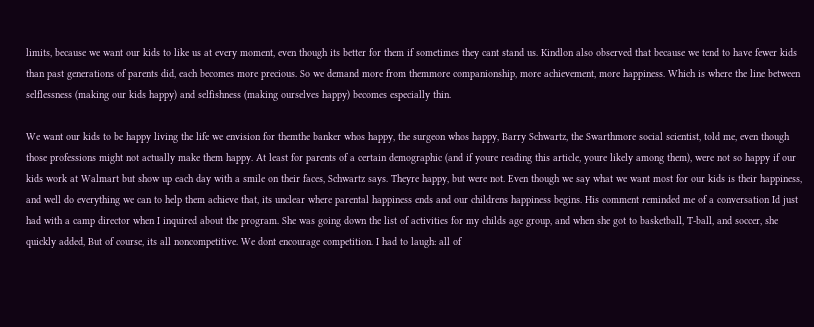limits, because we want our kids to like us at every moment, even though its better for them if sometimes they cant stand us. Kindlon also observed that because we tend to have fewer kids than past generations of parents did, each becomes more precious. So we demand more from themmore companionship, more achievement, more happiness. Which is where the line between selflessness (making our kids happy) and selfishness (making ourselves happy) becomes especially thin.

We want our kids to be happy living the life we envision for themthe banker whos happy, the surgeon whos happy, Barry Schwartz, the Swarthmore social scientist, told me, even though those professions might not actually make them happy. At least for parents of a certain demographic (and if youre reading this article, youre likely among them), were not so happy if our kids work at Walmart but show up each day with a smile on their faces, Schwartz says. Theyre happy, but were not. Even though we say what we want most for our kids is their happiness, and well do everything we can to help them achieve that, its unclear where parental happiness ends and our childrens happiness begins. His comment reminded me of a conversation Id just had with a camp director when I inquired about the program. She was going down the list of activities for my childs age group, and when she got to basketball, T-ball, and soccer, she quickly added, But of course, its all noncompetitive. We dont encourage competition. I had to laugh: all of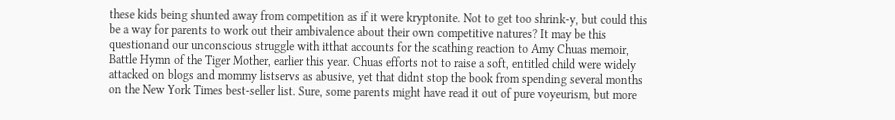these kids being shunted away from competition as if it were kryptonite. Not to get too shrink-y, but could this be a way for parents to work out their ambivalence about their own competitive natures? It may be this questionand our unconscious struggle with itthat accounts for the scathing reaction to Amy Chuas memoir, Battle Hymn of the Tiger Mother, earlier this year. Chuas efforts not to raise a soft, entitled child were widely attacked on blogs and mommy listservs as abusive, yet that didnt stop the book from spending several months on the New York Times best-seller list. Sure, some parents might have read it out of pure voyeurism, but more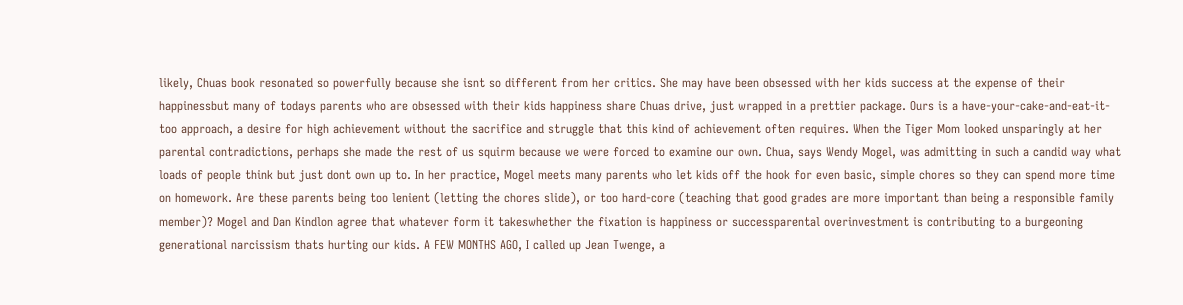likely, Chuas book resonated so powerfully because she isnt so different from her critics. She may have been obsessed with her kids success at the expense of their happinessbut many of todays parents who are obsessed with their kids happiness share Chuas drive, just wrapped in a prettier package. Ours is a have-your-cake-and-eat-it-too approach, a desire for high achievement without the sacrifice and struggle that this kind of achievement often requires. When the Tiger Mom looked unsparingly at her parental contradictions, perhaps she made the rest of us squirm because we were forced to examine our own. Chua, says Wendy Mogel, was admitting in such a candid way what loads of people think but just dont own up to. In her practice, Mogel meets many parents who let kids off the hook for even basic, simple chores so they can spend more time on homework. Are these parents being too lenient (letting the chores slide), or too hard-core (teaching that good grades are more important than being a responsible family member)? Mogel and Dan Kindlon agree that whatever form it takeswhether the fixation is happiness or successparental overinvestment is contributing to a burgeoning generational narcissism thats hurting our kids. A FEW MONTHS AGO, I called up Jean Twenge, a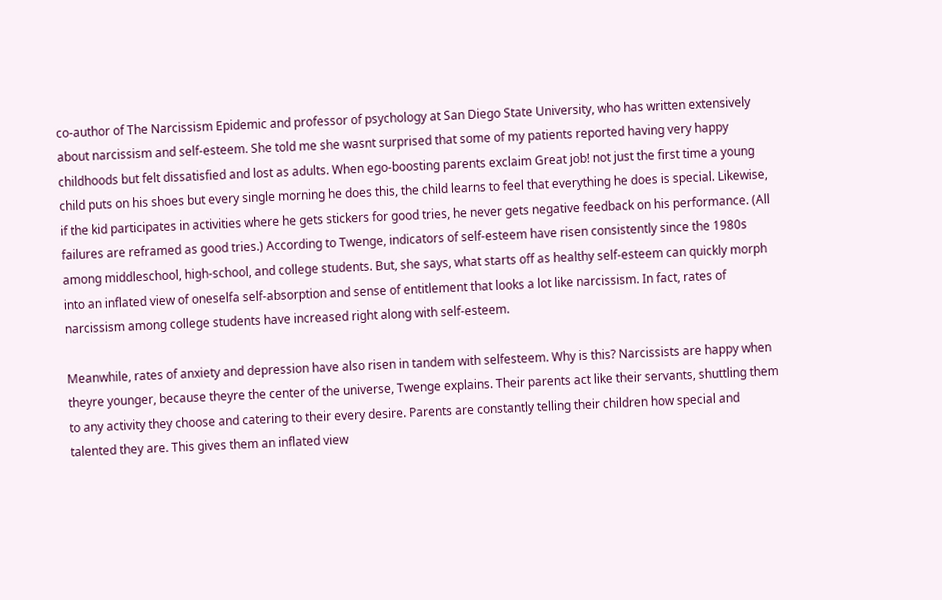co-author of The Narcissism Epidemic and professor of psychology at San Diego State University, who has written extensively about narcissism and self-esteem. She told me she wasnt surprised that some of my patients reported having very happy childhoods but felt dissatisfied and lost as adults. When ego-boosting parents exclaim Great job! not just the first time a young child puts on his shoes but every single morning he does this, the child learns to feel that everything he does is special. Likewise, if the kid participates in activities where he gets stickers for good tries, he never gets negative feedback on his performance. (All failures are reframed as good tries.) According to Twenge, indicators of self-esteem have risen consistently since the 1980s among middleschool, high-school, and college students. But, she says, what starts off as healthy self-esteem can quickly morph into an inflated view of oneselfa self-absorption and sense of entitlement that looks a lot like narcissism. In fact, rates of narcissism among college students have increased right along with self-esteem.

Meanwhile, rates of anxiety and depression have also risen in tandem with selfesteem. Why is this? Narcissists are happy when theyre younger, because theyre the center of the universe, Twenge explains. Their parents act like their servants, shuttling them to any activity they choose and catering to their every desire. Parents are constantly telling their children how special and talented they are. This gives them an inflated view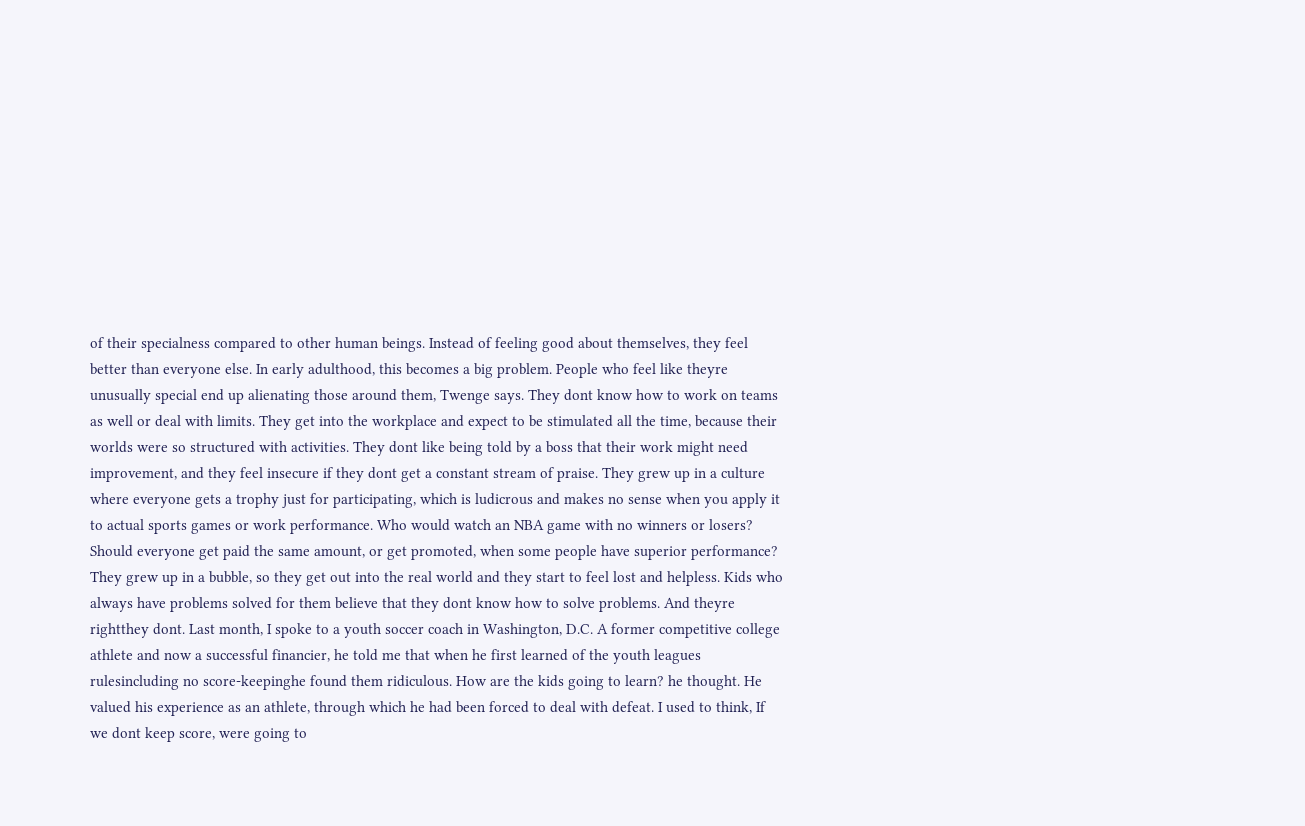of their specialness compared to other human beings. Instead of feeling good about themselves, they feel better than everyone else. In early adulthood, this becomes a big problem. People who feel like theyre unusually special end up alienating those around them, Twenge says. They dont know how to work on teams as well or deal with limits. They get into the workplace and expect to be stimulated all the time, because their worlds were so structured with activities. They dont like being told by a boss that their work might need improvement, and they feel insecure if they dont get a constant stream of praise. They grew up in a culture where everyone gets a trophy just for participating, which is ludicrous and makes no sense when you apply it to actual sports games or work performance. Who would watch an NBA game with no winners or losers? Should everyone get paid the same amount, or get promoted, when some people have superior performance? They grew up in a bubble, so they get out into the real world and they start to feel lost and helpless. Kids who always have problems solved for them believe that they dont know how to solve problems. And theyre rightthey dont. Last month, I spoke to a youth soccer coach in Washington, D.C. A former competitive college athlete and now a successful financier, he told me that when he first learned of the youth leagues rulesincluding no score-keepinghe found them ridiculous. How are the kids going to learn? he thought. He valued his experience as an athlete, through which he had been forced to deal with defeat. I used to think, If we dont keep score, were going to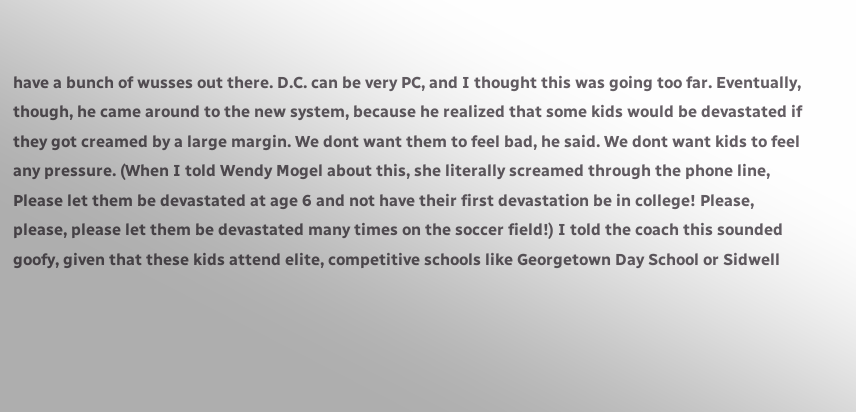have a bunch of wusses out there. D.C. can be very PC, and I thought this was going too far. Eventually, though, he came around to the new system, because he realized that some kids would be devastated if they got creamed by a large margin. We dont want them to feel bad, he said. We dont want kids to feel any pressure. (When I told Wendy Mogel about this, she literally screamed through the phone line, Please let them be devastated at age 6 and not have their first devastation be in college! Please, please, please let them be devastated many times on the soccer field!) I told the coach this sounded goofy, given that these kids attend elite, competitive schools like Georgetown Day School or Sidwell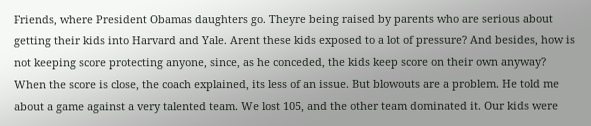Friends, where President Obamas daughters go. Theyre being raised by parents who are serious about getting their kids into Harvard and Yale. Arent these kids exposed to a lot of pressure? And besides, how is not keeping score protecting anyone, since, as he conceded, the kids keep score on their own anyway? When the score is close, the coach explained, its less of an issue. But blowouts are a problem. He told me about a game against a very talented team. We lost 105, and the other team dominated it. Our kids were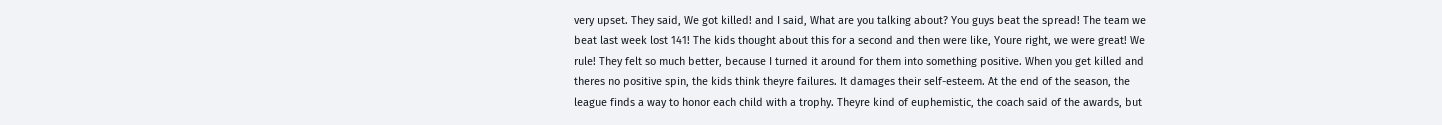very upset. They said, We got killed! and I said, What are you talking about? You guys beat the spread! The team we beat last week lost 141! The kids thought about this for a second and then were like, Youre right, we were great! We rule! They felt so much better, because I turned it around for them into something positive. When you get killed and theres no positive spin, the kids think theyre failures. It damages their self-esteem. At the end of the season, the league finds a way to honor each child with a trophy. Theyre kind of euphemistic, the coach said of the awards, but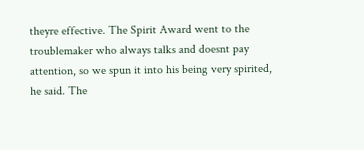theyre effective. The Spirit Award went to the troublemaker who always talks and doesnt pay attention, so we spun it into his being very spirited, he said. The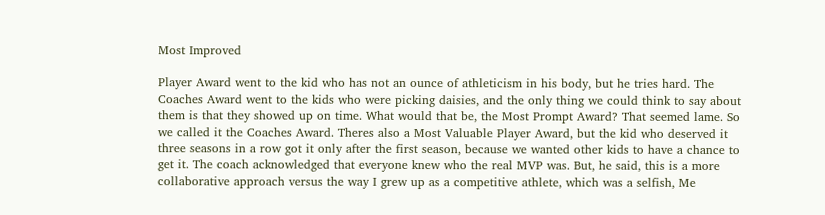Most Improved

Player Award went to the kid who has not an ounce of athleticism in his body, but he tries hard. The Coaches Award went to the kids who were picking daisies, and the only thing we could think to say about them is that they showed up on time. What would that be, the Most Prompt Award? That seemed lame. So we called it the Coaches Award. Theres also a Most Valuable Player Award, but the kid who deserved it three seasons in a row got it only after the first season, because we wanted other kids to have a chance to get it. The coach acknowledged that everyone knew who the real MVP was. But, he said, this is a more collaborative approach versus the way I grew up as a competitive athlete, which was a selfish, Me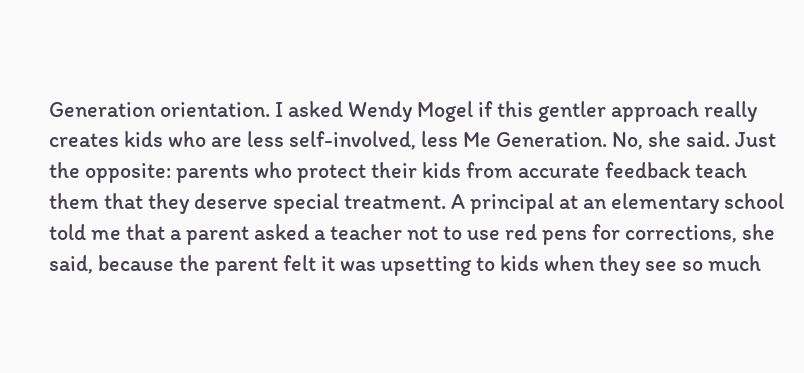Generation orientation. I asked Wendy Mogel if this gentler approach really creates kids who are less self-involved, less Me Generation. No, she said. Just the opposite: parents who protect their kids from accurate feedback teach them that they deserve special treatment. A principal at an elementary school told me that a parent asked a teacher not to use red pens for corrections, she said, because the parent felt it was upsetting to kids when they see so much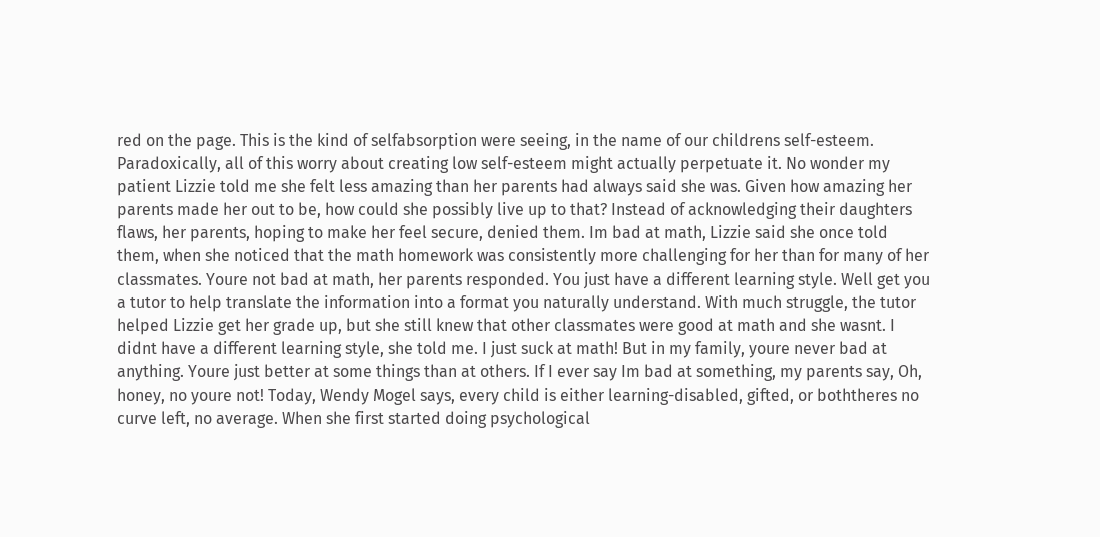red on the page. This is the kind of selfabsorption were seeing, in the name of our childrens self-esteem. Paradoxically, all of this worry about creating low self-esteem might actually perpetuate it. No wonder my patient Lizzie told me she felt less amazing than her parents had always said she was. Given how amazing her parents made her out to be, how could she possibly live up to that? Instead of acknowledging their daughters flaws, her parents, hoping to make her feel secure, denied them. Im bad at math, Lizzie said she once told them, when she noticed that the math homework was consistently more challenging for her than for many of her classmates. Youre not bad at math, her parents responded. You just have a different learning style. Well get you a tutor to help translate the information into a format you naturally understand. With much struggle, the tutor helped Lizzie get her grade up, but she still knew that other classmates were good at math and she wasnt. I didnt have a different learning style, she told me. I just suck at math! But in my family, youre never bad at anything. Youre just better at some things than at others. If I ever say Im bad at something, my parents say, Oh, honey, no youre not! Today, Wendy Mogel says, every child is either learning-disabled, gifted, or boththeres no curve left, no average. When she first started doing psychological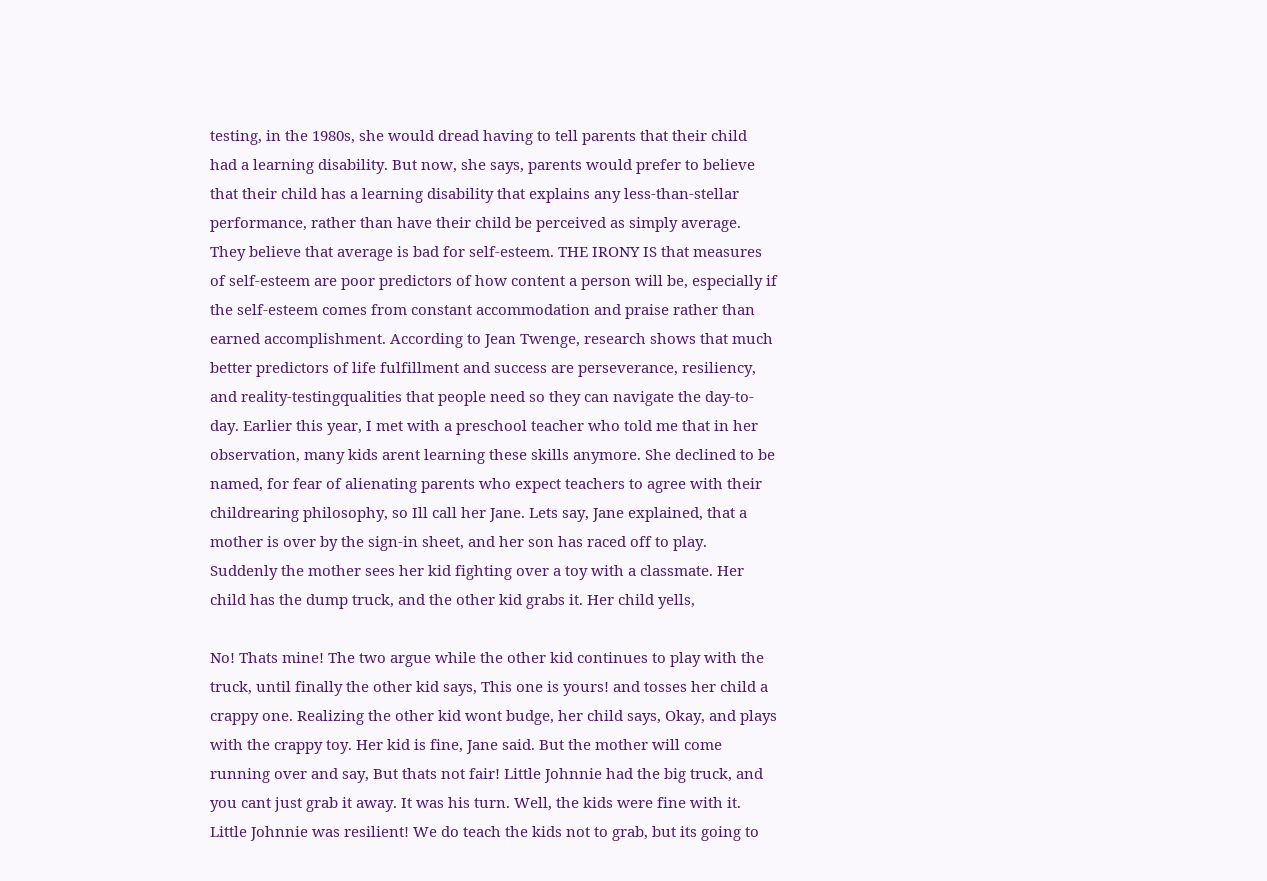testing, in the 1980s, she would dread having to tell parents that their child had a learning disability. But now, she says, parents would prefer to believe that their child has a learning disability that explains any less-than-stellar performance, rather than have their child be perceived as simply average. They believe that average is bad for self-esteem. THE IRONY IS that measures of self-esteem are poor predictors of how content a person will be, especially if the self-esteem comes from constant accommodation and praise rather than earned accomplishment. According to Jean Twenge, research shows that much better predictors of life fulfillment and success are perseverance, resiliency, and reality-testingqualities that people need so they can navigate the day-to-day. Earlier this year, I met with a preschool teacher who told me that in her observation, many kids arent learning these skills anymore. She declined to be named, for fear of alienating parents who expect teachers to agree with their childrearing philosophy, so Ill call her Jane. Lets say, Jane explained, that a mother is over by the sign-in sheet, and her son has raced off to play. Suddenly the mother sees her kid fighting over a toy with a classmate. Her child has the dump truck, and the other kid grabs it. Her child yells,

No! Thats mine! The two argue while the other kid continues to play with the truck, until finally the other kid says, This one is yours! and tosses her child a crappy one. Realizing the other kid wont budge, her child says, Okay, and plays with the crappy toy. Her kid is fine, Jane said. But the mother will come running over and say, But thats not fair! Little Johnnie had the big truck, and you cant just grab it away. It was his turn. Well, the kids were fine with it. Little Johnnie was resilient! We do teach the kids not to grab, but its going to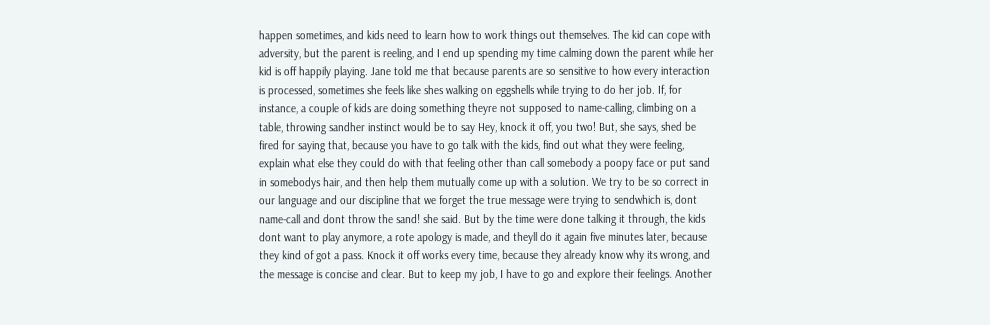happen sometimes, and kids need to learn how to work things out themselves. The kid can cope with adversity, but the parent is reeling, and I end up spending my time calming down the parent while her kid is off happily playing. Jane told me that because parents are so sensitive to how every interaction is processed, sometimes she feels like shes walking on eggshells while trying to do her job. If, for instance, a couple of kids are doing something theyre not supposed to name-calling, climbing on a table, throwing sandher instinct would be to say Hey, knock it off, you two! But, she says, shed be fired for saying that, because you have to go talk with the kids, find out what they were feeling, explain what else they could do with that feeling other than call somebody a poopy face or put sand in somebodys hair, and then help them mutually come up with a solution. We try to be so correct in our language and our discipline that we forget the true message were trying to sendwhich is, dont name-call and dont throw the sand! she said. But by the time were done talking it through, the kids dont want to play anymore, a rote apology is made, and theyll do it again five minutes later, because they kind of got a pass. Knock it off works every time, because they already know why its wrong, and the message is concise and clear. But to keep my job, I have to go and explore their feelings. Another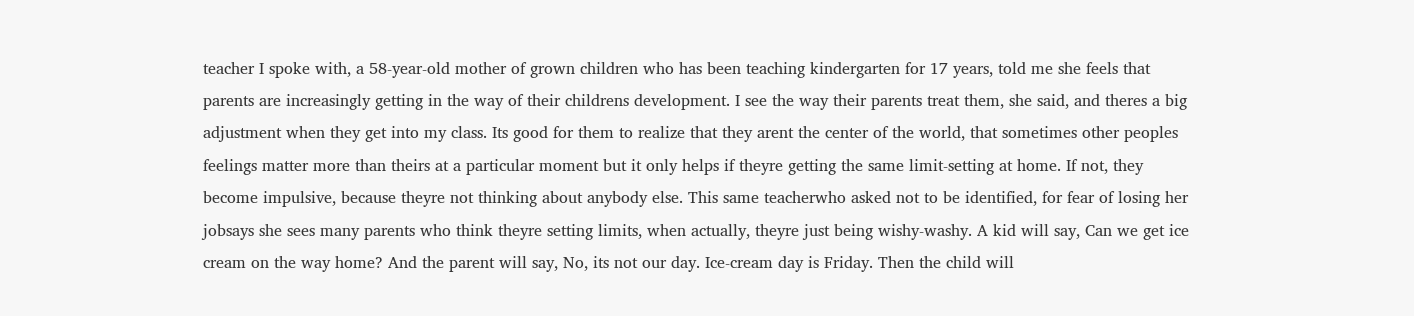teacher I spoke with, a 58-year-old mother of grown children who has been teaching kindergarten for 17 years, told me she feels that parents are increasingly getting in the way of their childrens development. I see the way their parents treat them, she said, and theres a big adjustment when they get into my class. Its good for them to realize that they arent the center of the world, that sometimes other peoples feelings matter more than theirs at a particular moment but it only helps if theyre getting the same limit-setting at home. If not, they become impulsive, because theyre not thinking about anybody else. This same teacherwho asked not to be identified, for fear of losing her jobsays she sees many parents who think theyre setting limits, when actually, theyre just being wishy-washy. A kid will say, Can we get ice cream on the way home? And the parent will say, No, its not our day. Ice-cream day is Friday. Then the child will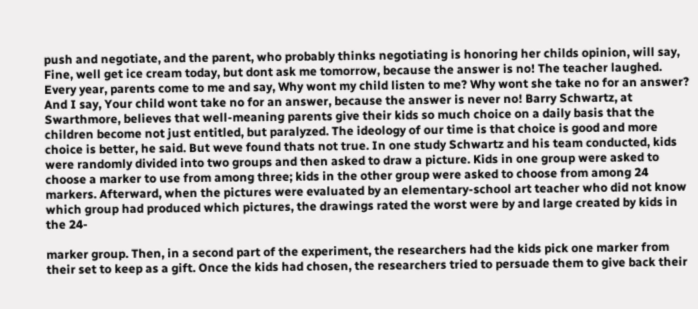push and negotiate, and the parent, who probably thinks negotiating is honoring her childs opinion, will say, Fine, well get ice cream today, but dont ask me tomorrow, because the answer is no! The teacher laughed. Every year, parents come to me and say, Why wont my child listen to me? Why wont she take no for an answer? And I say, Your child wont take no for an answer, because the answer is never no! Barry Schwartz, at Swarthmore, believes that well-meaning parents give their kids so much choice on a daily basis that the children become not just entitled, but paralyzed. The ideology of our time is that choice is good and more choice is better, he said. But weve found thats not true. In one study Schwartz and his team conducted, kids were randomly divided into two groups and then asked to draw a picture. Kids in one group were asked to choose a marker to use from among three; kids in the other group were asked to choose from among 24 markers. Afterward, when the pictures were evaluated by an elementary-school art teacher who did not know which group had produced which pictures, the drawings rated the worst were by and large created by kids in the 24-

marker group. Then, in a second part of the experiment, the researchers had the kids pick one marker from their set to keep as a gift. Once the kids had chosen, the researchers tried to persuade them to give back their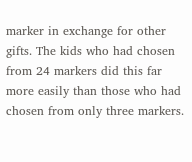marker in exchange for other gifts. The kids who had chosen from 24 markers did this far more easily than those who had chosen from only three markers.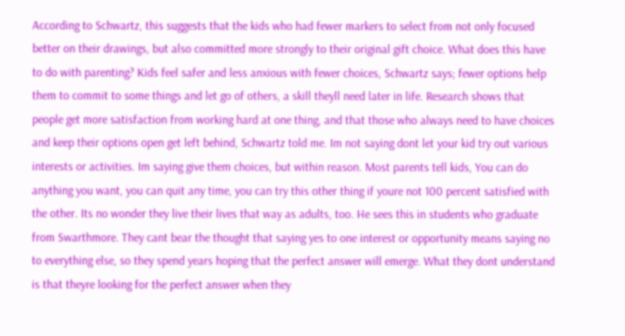According to Schwartz, this suggests that the kids who had fewer markers to select from not only focused better on their drawings, but also committed more strongly to their original gift choice. What does this have to do with parenting? Kids feel safer and less anxious with fewer choices, Schwartz says; fewer options help them to commit to some things and let go of others, a skill theyll need later in life. Research shows that people get more satisfaction from working hard at one thing, and that those who always need to have choices and keep their options open get left behind, Schwartz told me. Im not saying dont let your kid try out various interests or activities. Im saying give them choices, but within reason. Most parents tell kids, You can do anything you want, you can quit any time, you can try this other thing if youre not 100 percent satisfied with the other. Its no wonder they live their lives that way as adults, too. He sees this in students who graduate from Swarthmore. They cant bear the thought that saying yes to one interest or opportunity means saying no to everything else, so they spend years hoping that the perfect answer will emerge. What they dont understand is that theyre looking for the perfect answer when they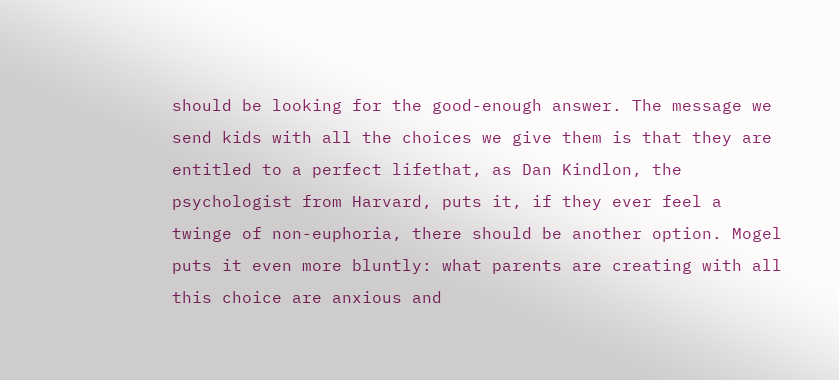should be looking for the good-enough answer. The message we send kids with all the choices we give them is that they are entitled to a perfect lifethat, as Dan Kindlon, the psychologist from Harvard, puts it, if they ever feel a twinge of non-euphoria, there should be another option. Mogel puts it even more bluntly: what parents are creating with all this choice are anxious and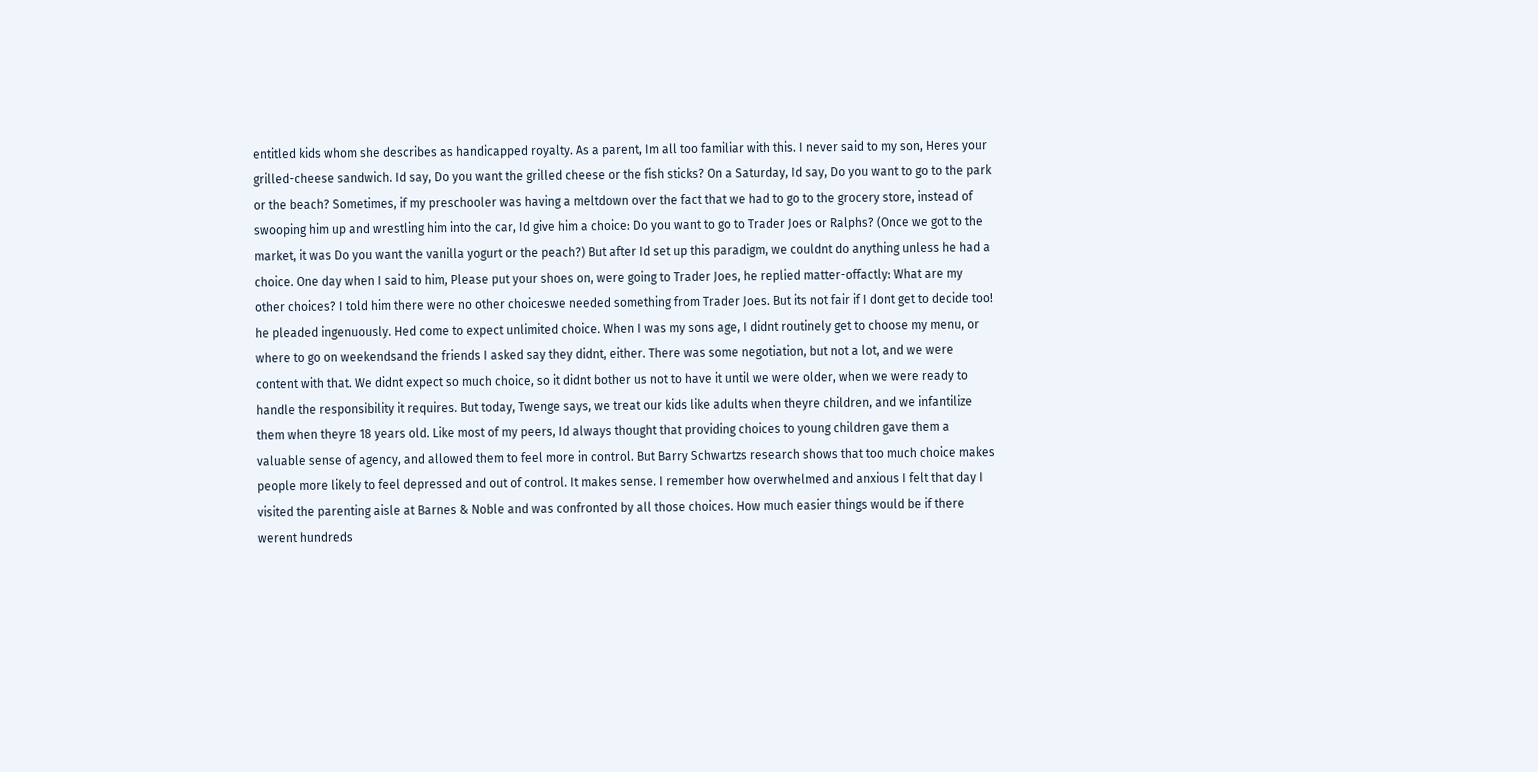entitled kids whom she describes as handicapped royalty. As a parent, Im all too familiar with this. I never said to my son, Heres your grilled-cheese sandwich. Id say, Do you want the grilled cheese or the fish sticks? On a Saturday, Id say, Do you want to go to the park or the beach? Sometimes, if my preschooler was having a meltdown over the fact that we had to go to the grocery store, instead of swooping him up and wrestling him into the car, Id give him a choice: Do you want to go to Trader Joes or Ralphs? (Once we got to the market, it was Do you want the vanilla yogurt or the peach?) But after Id set up this paradigm, we couldnt do anything unless he had a choice. One day when I said to him, Please put your shoes on, were going to Trader Joes, he replied matter-offactly: What are my other choices? I told him there were no other choiceswe needed something from Trader Joes. But its not fair if I dont get to decide too! he pleaded ingenuously. Hed come to expect unlimited choice. When I was my sons age, I didnt routinely get to choose my menu, or where to go on weekendsand the friends I asked say they didnt, either. There was some negotiation, but not a lot, and we were content with that. We didnt expect so much choice, so it didnt bother us not to have it until we were older, when we were ready to handle the responsibility it requires. But today, Twenge says, we treat our kids like adults when theyre children, and we infantilize them when theyre 18 years old. Like most of my peers, Id always thought that providing choices to young children gave them a valuable sense of agency, and allowed them to feel more in control. But Barry Schwartzs research shows that too much choice makes people more likely to feel depressed and out of control. It makes sense. I remember how overwhelmed and anxious I felt that day I visited the parenting aisle at Barnes & Noble and was confronted by all those choices. How much easier things would be if there werent hundreds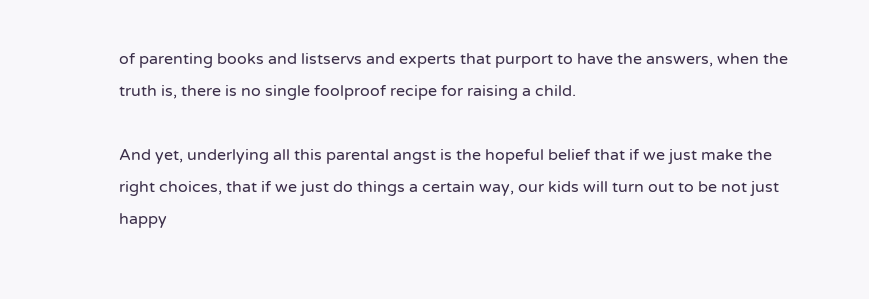of parenting books and listservs and experts that purport to have the answers, when the truth is, there is no single foolproof recipe for raising a child.

And yet, underlying all this parental angst is the hopeful belief that if we just make the right choices, that if we just do things a certain way, our kids will turn out to be not just happy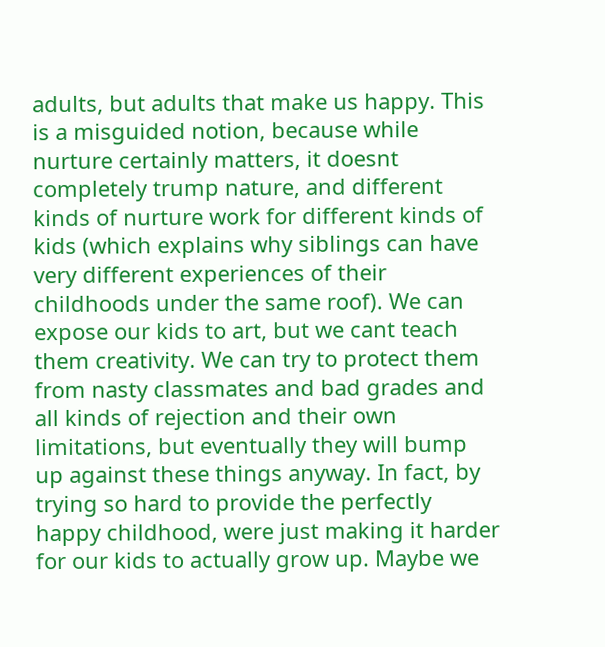adults, but adults that make us happy. This is a misguided notion, because while nurture certainly matters, it doesnt completely trump nature, and different kinds of nurture work for different kinds of kids (which explains why siblings can have very different experiences of their childhoods under the same roof). We can expose our kids to art, but we cant teach them creativity. We can try to protect them from nasty classmates and bad grades and all kinds of rejection and their own limitations, but eventually they will bump up against these things anyway. In fact, by trying so hard to provide the perfectly happy childhood, were just making it harder for our kids to actually grow up. Maybe we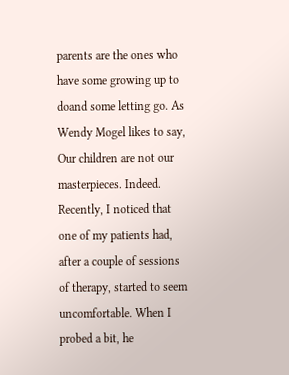parents are the ones who have some growing up to doand some letting go. As Wendy Mogel likes to say, Our children are not our masterpieces. Indeed. Recently, I noticed that one of my patients had, after a couple of sessions of therapy, started to seem uncomfortable. When I probed a bit, he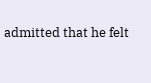admitted that he felt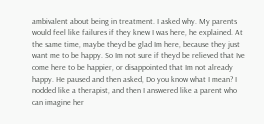ambivalent about being in treatment. I asked why. My parents would feel like failures if they knew I was here, he explained. At the same time, maybe theyd be glad Im here, because they just want me to be happy. So Im not sure if theyd be relieved that Ive come here to be happier, or disappointed that Im not already happy. He paused and then asked, Do you know what I mean? I nodded like a therapist, and then I answered like a parent who can imagine her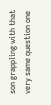son grappling with that very same question one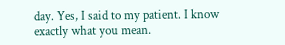day. Yes, I said to my patient. I know exactly what you mean.